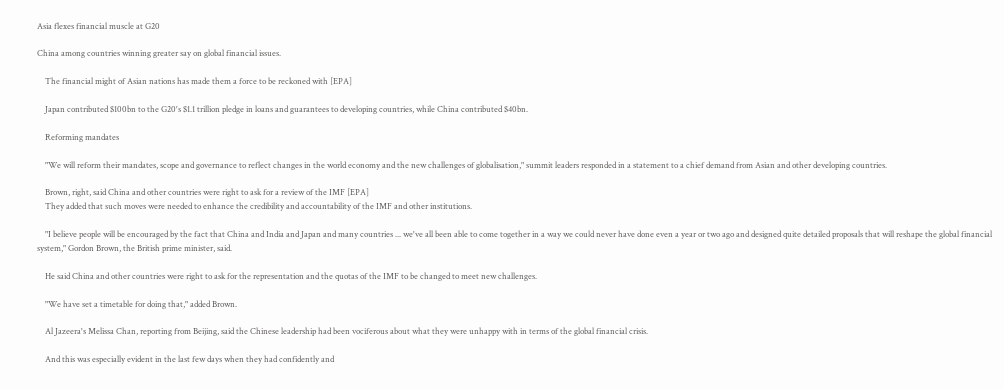Asia flexes financial muscle at G20

China among countries winning greater say on global financial issues.

    The financial might of Asian nations has made them a force to be reckoned with [EPA]

    Japan contributed $100bn to the G20's $1.1 trillion pledge in loans and guarantees to developing countries, while China contributed $40bn.

    Reforming mandates

    "We will reform their mandates, scope and governance to reflect changes in the world economy and the new challenges of globalisation," summit leaders responded in a statement to a chief demand from Asian and other developing countries.

    Brown, right, said China and other countries were right to ask for a review of the IMF [EPA]
    They added that such moves were needed to enhance the credibility and accountability of the IMF and other institutions.

    "I believe people will be encouraged by the fact that China and India and Japan and many countries ... we've all been able to come together in a way we could never have done even a year or two ago and designed quite detailed proposals that will reshape the global financial system," Gordon Brown, the British prime minister, said.

    He said China and other countries were right to ask for the representation and the quotas of the IMF to be changed to meet new challenges.

    "We have set a timetable for doing that," added Brown.

    Al Jazeera's Melissa Chan, reporting from Beijing, said the Chinese leadership had been vociferous about what they were unhappy with in terms of the global financial crisis.

    And this was especially evident in the last few days when they had confidently and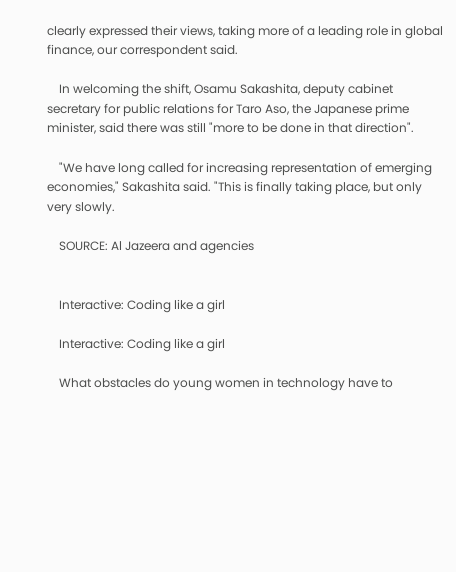clearly expressed their views, taking more of a leading role in global finance, our correspondent said.

    In welcoming the shift, Osamu Sakashita, deputy cabinet secretary for public relations for Taro Aso, the Japanese prime minister, said there was still "more to be done in that direction".

    "We have long called for increasing representation of emerging economies," Sakashita said. "This is finally taking place, but only very slowly.

    SOURCE: Al Jazeera and agencies


    Interactive: Coding like a girl

    Interactive: Coding like a girl

    What obstacles do young women in technology have to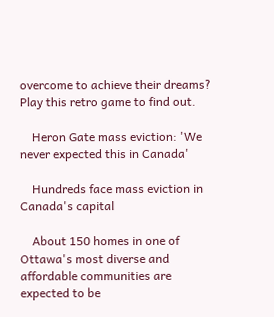overcome to achieve their dreams? Play this retro game to find out.

    Heron Gate mass eviction: 'We never expected this in Canada'

    Hundreds face mass eviction in Canada's capital

    About 150 homes in one of Ottawa's most diverse and affordable communities are expected to be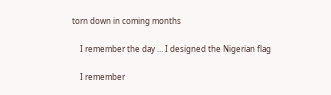torn down in coming months

    I remember the day … I designed the Nigerian flag

    I remember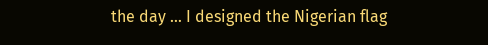the day … I designed the Nigerian flag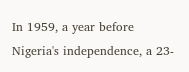In 1959, a year before Nigeria's independence, a 23-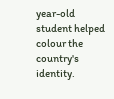year-old student helped colour the country's identity.